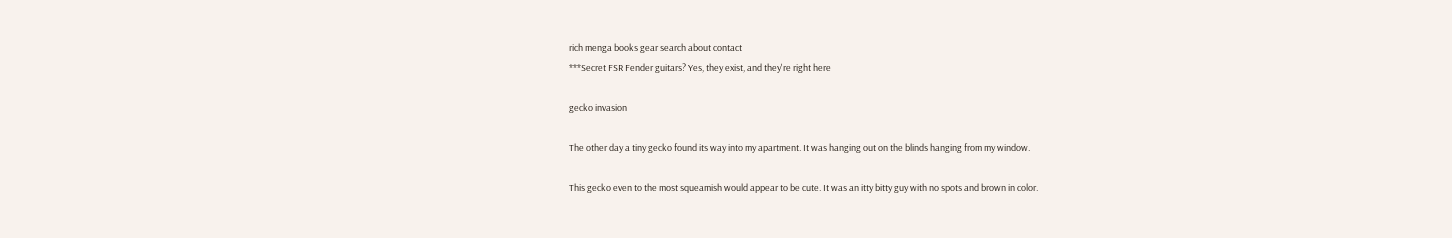rich menga books gear search about contact
***Secret FSR Fender guitars? Yes, they exist, and they're right here

gecko invasion

The other day a tiny gecko found its way into my apartment. It was hanging out on the blinds hanging from my window.

This gecko even to the most squeamish would appear to be cute. It was an itty bitty guy with no spots and brown in color.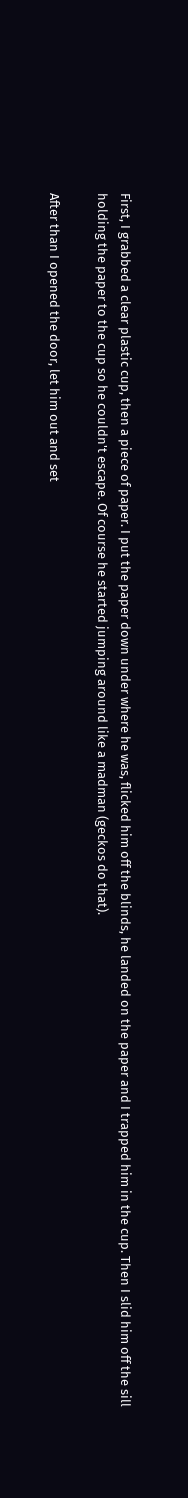First, I grabbed a clear plastic cup, then a piece of paper. I put the paper down under where he was, flicked him off the blinds, he landed on the paper and I trapped him in the cup. Then I slid him off the sill holding the paper to the cup so he couldn't escape. Of course he started jumping around like a madman (geckos do that).

After than I opened the door, let him out and set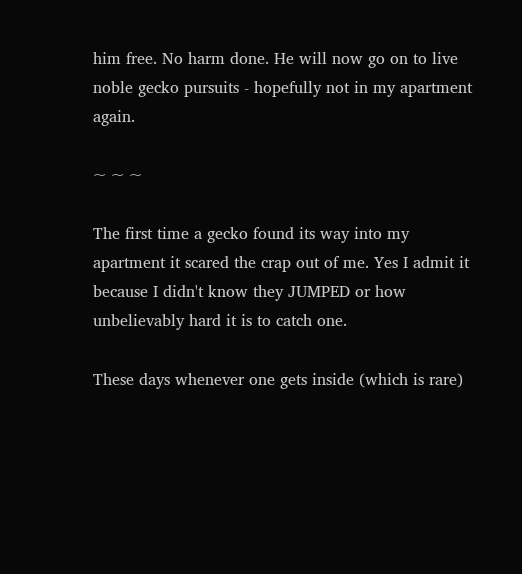him free. No harm done. He will now go on to live noble gecko pursuits - hopefully not in my apartment again.

~ ~ ~

The first time a gecko found its way into my apartment it scared the crap out of me. Yes I admit it because I didn't know they JUMPED or how unbelievably hard it is to catch one.

These days whenever one gets inside (which is rare)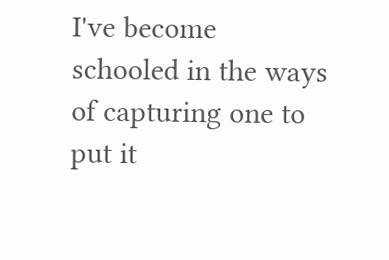I've become schooled in the ways of capturing one to put it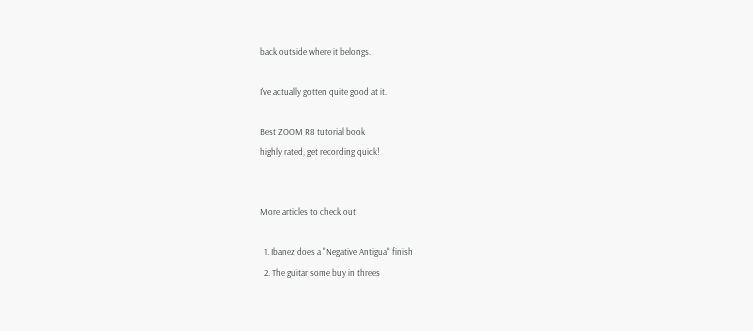back outside where it belongs.

I've actually gotten quite good at it.

Best ZOOM R8 tutorial book
highly rated, get recording quick!


More articles to check out

  1. Ibanez does a "Negative Antigua" finish
  2. The guitar some buy in threes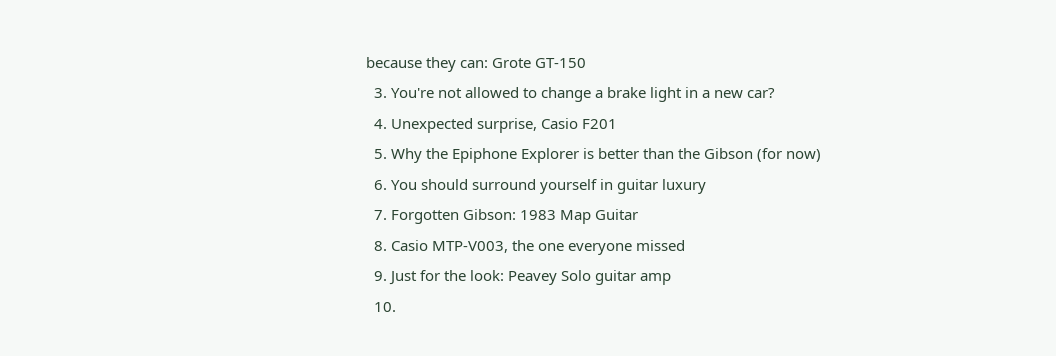because they can: Grote GT-150
  3. You're not allowed to change a brake light in a new car?
  4. Unexpected surprise, Casio F201
  5. Why the Epiphone Explorer is better than the Gibson (for now)
  6. You should surround yourself in guitar luxury
  7. Forgotten Gibson: 1983 Map Guitar
  8. Casio MTP-V003, the one everyone missed
  9. Just for the look: Peavey Solo guitar amp
  10.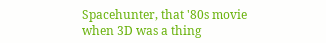Spacehunter, that '80s movie when 3D was a thing